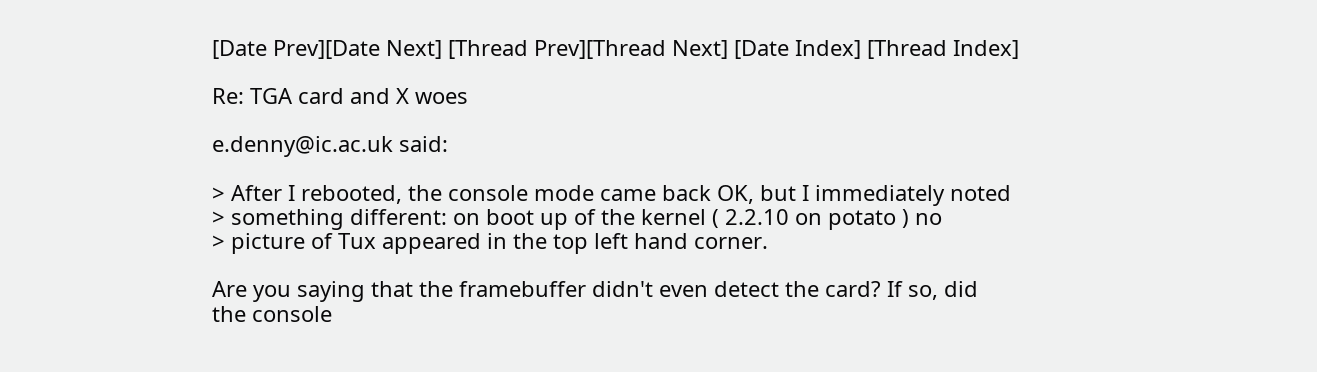[Date Prev][Date Next] [Thread Prev][Thread Next] [Date Index] [Thread Index]

Re: TGA card and X woes

e.denny@ic.ac.uk said:

> After I rebooted, the console mode came back OK, but I immediately noted
> something different: on boot up of the kernel ( 2.2.10 on potato ) no
> picture of Tux appeared in the top left hand corner.

Are you saying that the framebuffer didn't even detect the card? If so, did
the console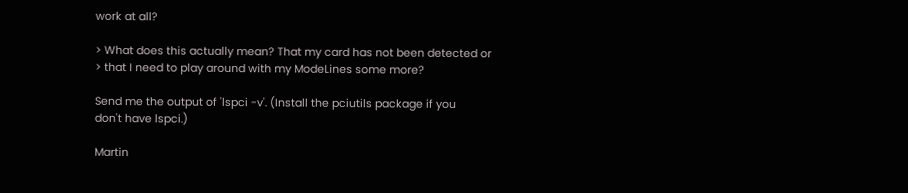work at all?

> What does this actually mean? That my card has not been detected or
> that I need to play around with my ModeLines some more?

Send me the output of 'lspci -v'. (Install the pciutils package if you
don't have lspci.)

Martin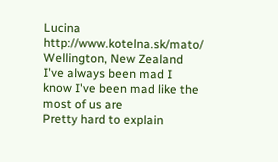Lucina http://www.kotelna.sk/mato/ Wellington, New Zealand
I've always been mad I know I've been mad like the most of us are
Pretty hard to explain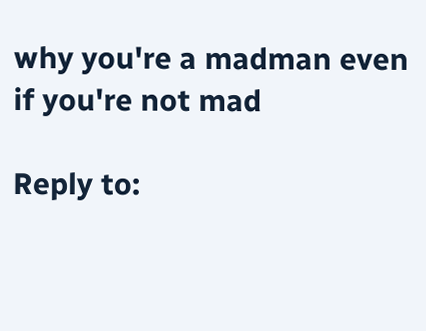why you're a madman even if you're not mad

Reply to: